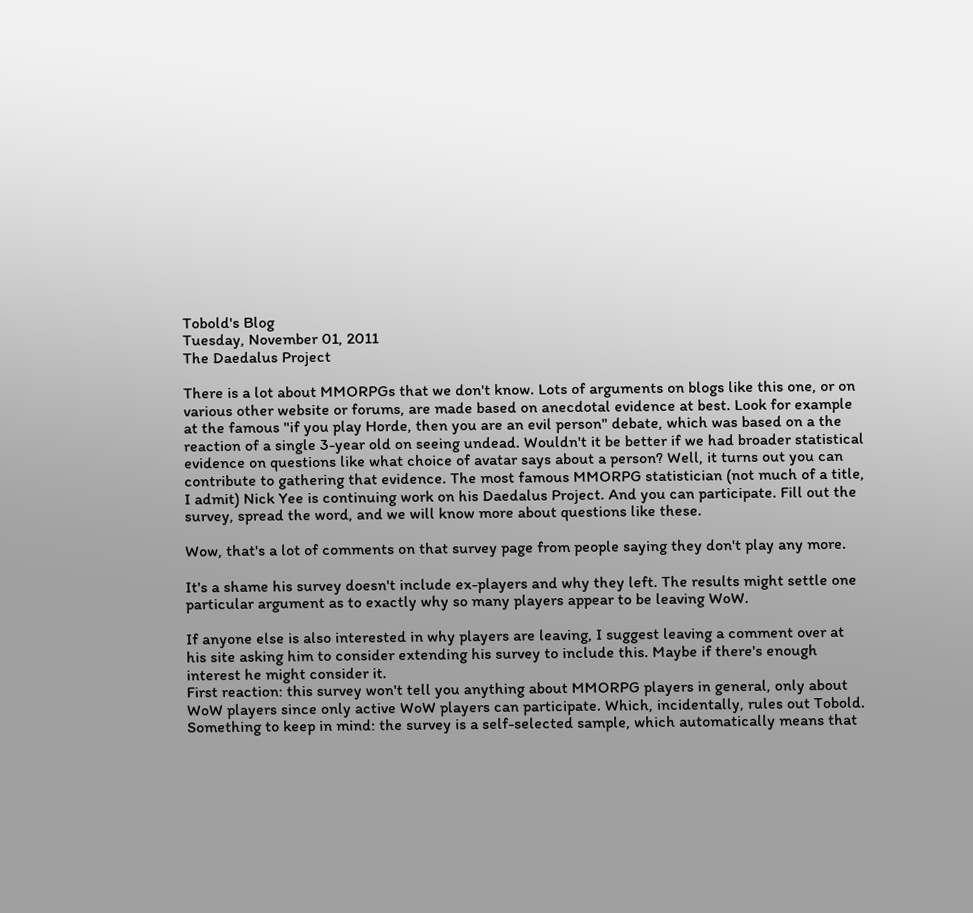Tobold's Blog
Tuesday, November 01, 2011
The Daedalus Project

There is a lot about MMORPGs that we don't know. Lots of arguments on blogs like this one, or on various other website or forums, are made based on anecdotal evidence at best. Look for example at the famous "if you play Horde, then you are an evil person" debate, which was based on a the reaction of a single 3-year old on seeing undead. Wouldn't it be better if we had broader statistical evidence on questions like what choice of avatar says about a person? Well, it turns out you can contribute to gathering that evidence. The most famous MMORPG statistician (not much of a title, I admit) Nick Yee is continuing work on his Daedalus Project. And you can participate. Fill out the survey, spread the word, and we will know more about questions like these.

Wow, that's a lot of comments on that survey page from people saying they don't play any more.

It's a shame his survey doesn't include ex-players and why they left. The results might settle one particular argument as to exactly why so many players appear to be leaving WoW.

If anyone else is also interested in why players are leaving, I suggest leaving a comment over at his site asking him to consider extending his survey to include this. Maybe if there's enough interest he might consider it.
First reaction: this survey won't tell you anything about MMORPG players in general, only about WoW players since only active WoW players can participate. Which, incidentally, rules out Tobold.
Something to keep in mind: the survey is a self-selected sample, which automatically means that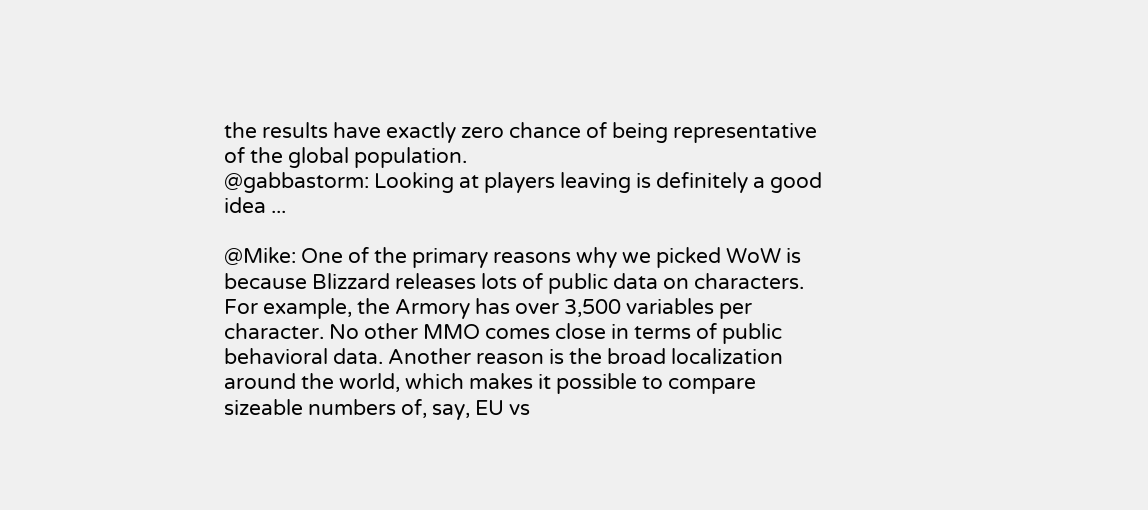the results have exactly zero chance of being representative of the global population.
@gabbastorm: Looking at players leaving is definitely a good idea ...

@Mike: One of the primary reasons why we picked WoW is because Blizzard releases lots of public data on characters. For example, the Armory has over 3,500 variables per character. No other MMO comes close in terms of public behavioral data. Another reason is the broad localization around the world, which makes it possible to compare sizeable numbers of, say, EU vs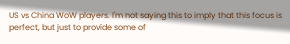US vs China WoW players. I'm not saying this to imply that this focus is perfect, but just to provide some of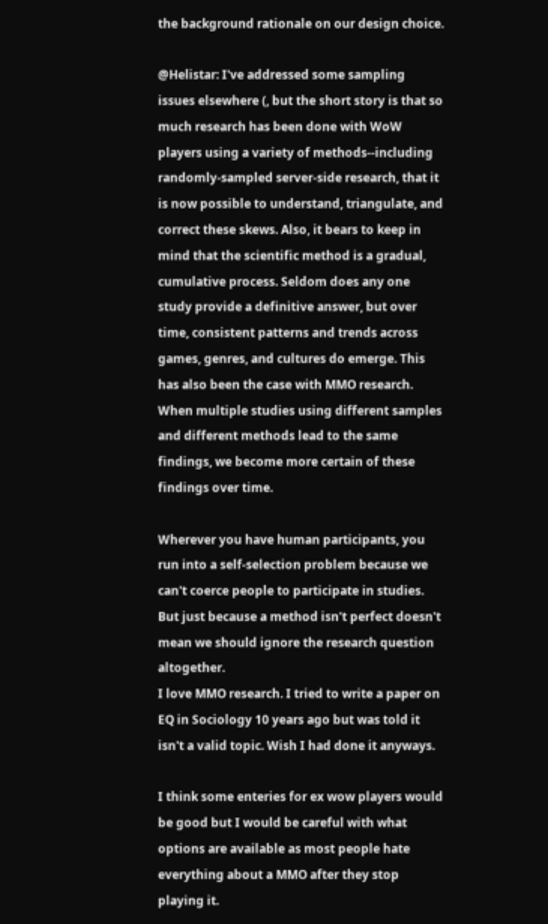the background rationale on our design choice.

@Helistar: I've addressed some sampling issues elsewhere (, but the short story is that so much research has been done with WoW players using a variety of methods--including randomly-sampled server-side research, that it is now possible to understand, triangulate, and correct these skews. Also, it bears to keep in mind that the scientific method is a gradual, cumulative process. Seldom does any one study provide a definitive answer, but over time, consistent patterns and trends across games, genres, and cultures do emerge. This has also been the case with MMO research. When multiple studies using different samples and different methods lead to the same findings, we become more certain of these findings over time.

Wherever you have human participants, you run into a self-selection problem because we can't coerce people to participate in studies. But just because a method isn't perfect doesn't mean we should ignore the research question altogether.
I love MMO research. I tried to write a paper on EQ in Sociology 10 years ago but was told it isn't a valid topic. Wish I had done it anyways.

I think some enteries for ex wow players would be good but I would be careful with what options are available as most people hate everything about a MMO after they stop playing it.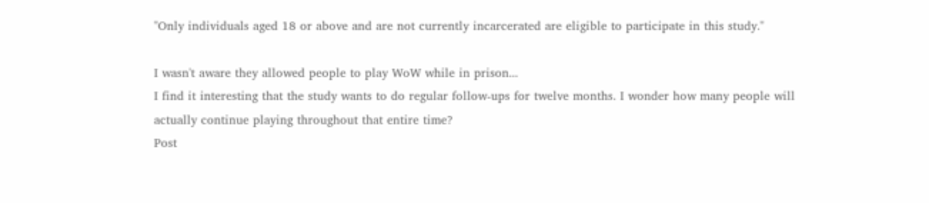"Only individuals aged 18 or above and are not currently incarcerated are eligible to participate in this study."

I wasn't aware they allowed people to play WoW while in prison...
I find it interesting that the study wants to do regular follow-ups for twelve months. I wonder how many people will actually continue playing throughout that entire time?
Post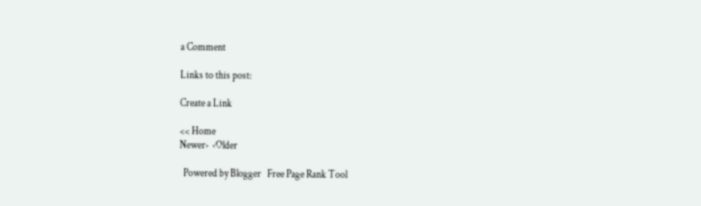a Comment

Links to this post:

Create a Link

<< Home
Newer›  ‹Older

  Powered by Blogger   Free Page Rank Tool